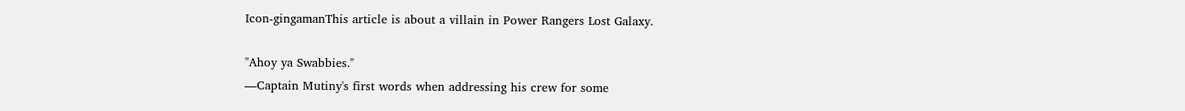Icon-gingamanThis article is about a villain in Power Rangers Lost Galaxy.

"Ahoy ya Swabbies."
―Captain Mutiny's first words when addressing his crew for some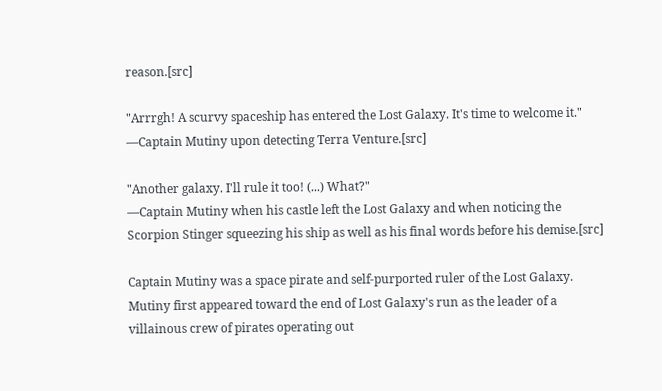reason.[src]

"Arrrgh! A scurvy spaceship has entered the Lost Galaxy. It's time to welcome it."
―Captain Mutiny upon detecting Terra Venture.[src]

"Another galaxy. I'll rule it too! (...) What?"
―Captain Mutiny when his castle left the Lost Galaxy and when noticing the Scorpion Stinger squeezing his ship as well as his final words before his demise.[src]

Captain Mutiny was a space pirate and self-purported ruler of the Lost Galaxy. Mutiny first appeared toward the end of Lost Galaxy's run as the leader of a villainous crew of pirates operating out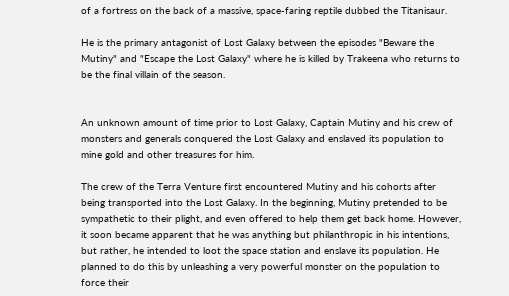of a fortress on the back of a massive, space-faring reptile dubbed the Titanisaur.

He is the primary antagonist of Lost Galaxy between the episodes "Beware the Mutiny" and "Escape the Lost Galaxy" where he is killed by Trakeena who returns to be the final villain of the season.


An unknown amount of time prior to Lost Galaxy, Captain Mutiny and his crew of monsters and generals conquered the Lost Galaxy and enslaved its population to mine gold and other treasures for him.

The crew of the Terra Venture first encountered Mutiny and his cohorts after being transported into the Lost Galaxy. In the beginning, Mutiny pretended to be sympathetic to their plight, and even offered to help them get back home. However, it soon became apparent that he was anything but philanthropic in his intentions, but rather, he intended to loot the space station and enslave its population. He planned to do this by unleashing a very powerful monster on the population to force their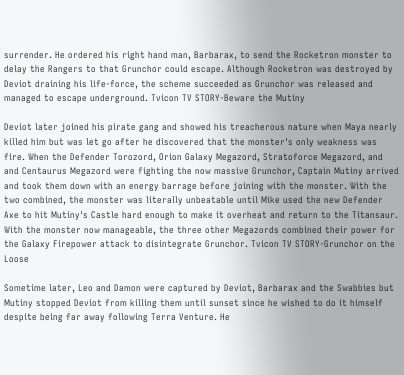surrender. He ordered his right hand man, Barbarax, to send the Rocketron monster to delay the Rangers to that Grunchor could escape. Although Rocketron was destroyed by Deviot draining his life-force, the scheme succeeded as Grunchor was released and managed to escape underground. Tvicon TV STORY-Beware the Mutiny

Deviot later joined his pirate gang and showed his treacherous nature when Maya nearly killed him but was let go after he discovered that the monster's only weakness was fire. When the Defender Torozord, Orion Galaxy Megazord, Stratoforce Megazord, and and Centaurus Megazord were fighting the now massive Grunchor, Captain Mutiny arrived and took them down with an energy barrage before joining with the monster. With the two combined, the monster was literally unbeatable until Mike used the new Defender Axe to hit Mutiny's Castle hard enough to make it overheat and return to the Titansaur. With the monster now manageable, the three other Megazords combined their power for the Galaxy Firepower attack to disintegrate Grunchor. Tvicon TV STORY-Grunchor on the Loose

Sometime later, Leo and Damon were captured by Deviot, Barbarax and the Swabbies but Mutiny stopped Deviot from killing them until sunset since he wished to do it himself despite being far away following Terra Venture. He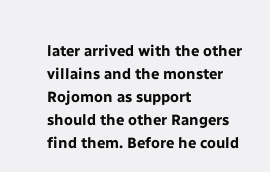later arrived with the other villains and the monster Rojomon as support should the other Rangers find them. Before he could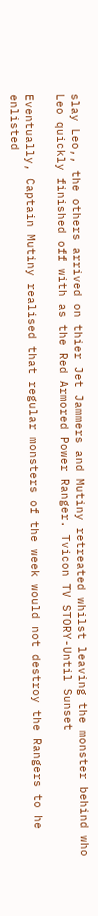slay Leo,, the others arrived on thier Jet Jammers and Mutiny retreated whilst leaving the monster behind who Leo quickly finished off with as the Red Armored Power Ranger. Tvicon TV STORY-Until Sunset

Eventually, Captain Mutiny realised that regular monsters of the week would not destroy the Rangers to he enlisted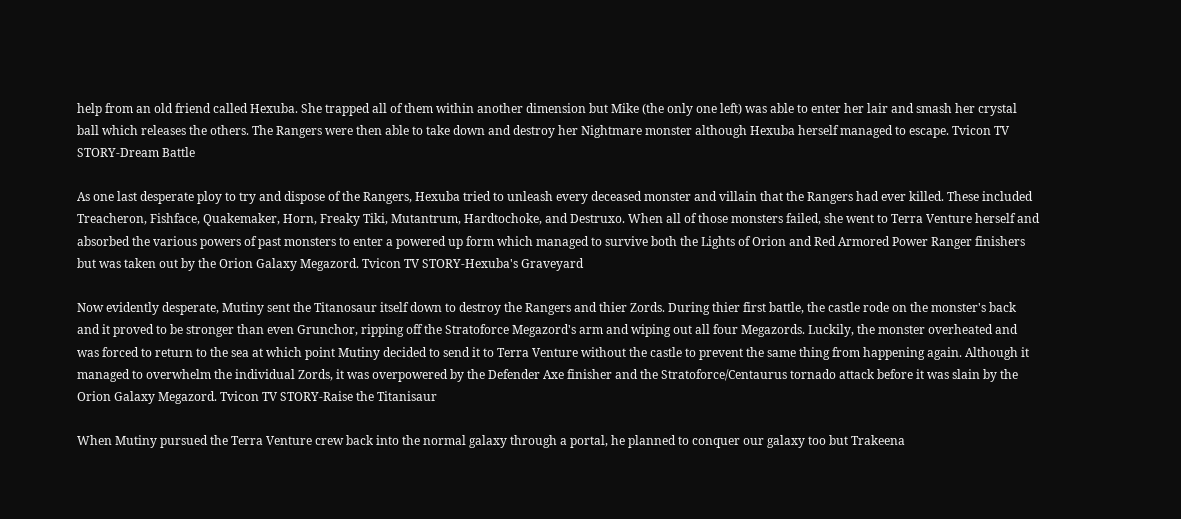help from an old friend called Hexuba. She trapped all of them within another dimension but Mike (the only one left) was able to enter her lair and smash her crystal ball which releases the others. The Rangers were then able to take down and destroy her Nightmare monster although Hexuba herself managed to escape. Tvicon TV STORY-Dream Battle

As one last desperate ploy to try and dispose of the Rangers, Hexuba tried to unleash every deceased monster and villain that the Rangers had ever killed. These included Treacheron, Fishface, Quakemaker, Horn, Freaky Tiki, Mutantrum, Hardtochoke, and Destruxo. When all of those monsters failed, she went to Terra Venture herself and absorbed the various powers of past monsters to enter a powered up form which managed to survive both the Lights of Orion and Red Armored Power Ranger finishers but was taken out by the Orion Galaxy Megazord. Tvicon TV STORY-Hexuba's Graveyard

Now evidently desperate, Mutiny sent the Titanosaur itself down to destroy the Rangers and thier Zords. During thier first battle, the castle rode on the monster's back and it proved to be stronger than even Grunchor, ripping off the Stratoforce Megazord's arm and wiping out all four Megazords. Luckily, the monster overheated and was forced to return to the sea at which point Mutiny decided to send it to Terra Venture without the castle to prevent the same thing from happening again. Although it managed to overwhelm the individual Zords, it was overpowered by the Defender Axe finisher and the Stratoforce/Centaurus tornado attack before it was slain by the Orion Galaxy Megazord. Tvicon TV STORY-Raise the Titanisaur

When Mutiny pursued the Terra Venture crew back into the normal galaxy through a portal, he planned to conquer our galaxy too but Trakeena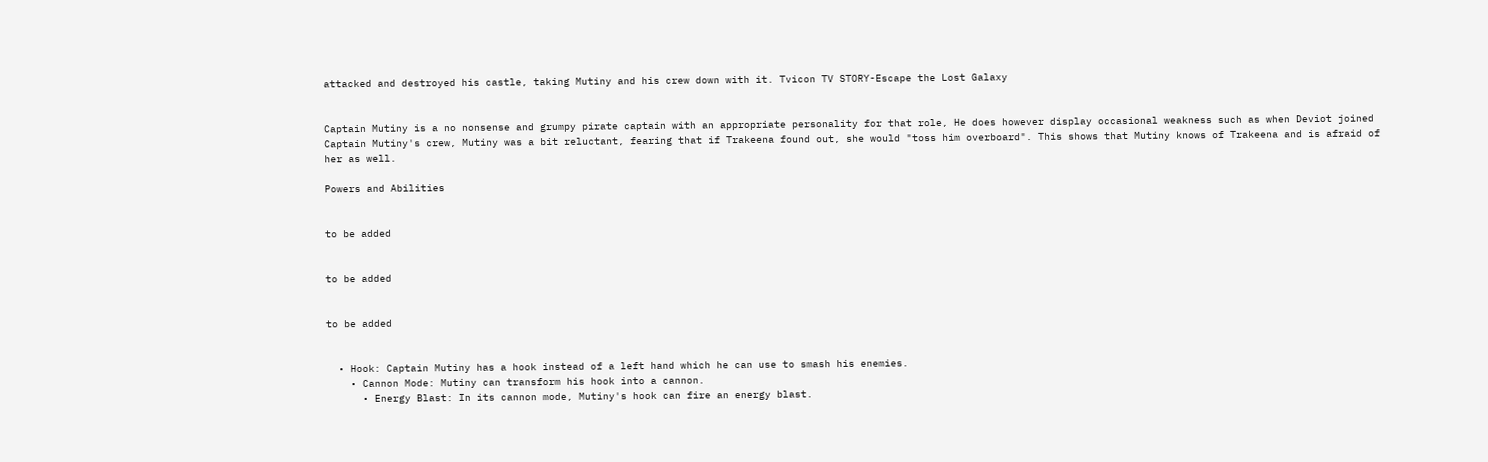attacked and destroyed his castle, taking Mutiny and his crew down with it. Tvicon TV STORY-Escape the Lost Galaxy


Captain Mutiny is a no nonsense and grumpy pirate captain with an appropriate personality for that role, He does however display occasional weakness such as when Deviot joined Captain Mutiny's crew, Mutiny was a bit reluctant, fearing that if Trakeena found out, she would "toss him overboard". This shows that Mutiny knows of Trakeena and is afraid of her as well.

Powers and Abilities


to be added


to be added


to be added


  • Hook: Captain Mutiny has a hook instead of a left hand which he can use to smash his enemies.
    • Cannon Mode: Mutiny can transform his hook into a cannon.
      • Energy Blast: In its cannon mode, Mutiny's hook can fire an energy blast.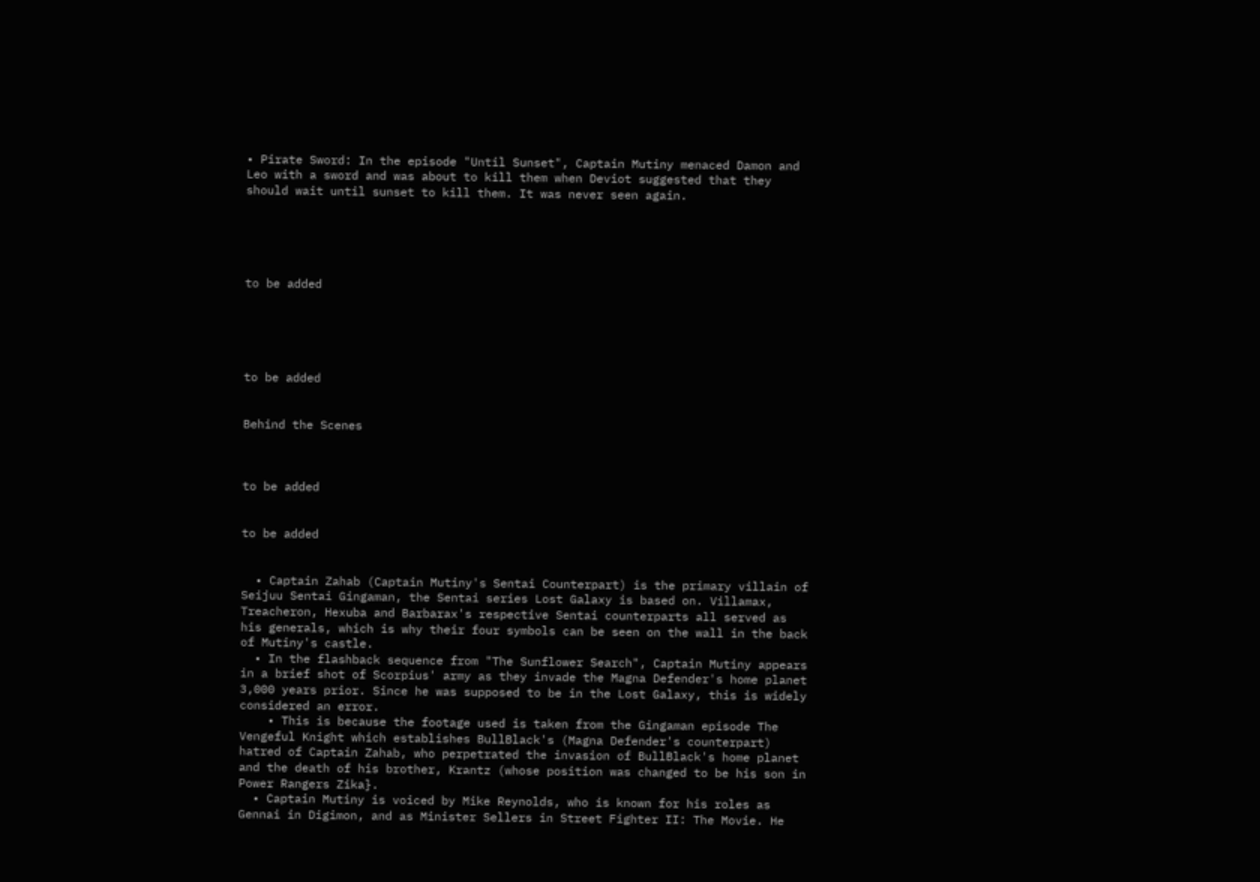• Pirate Sword: In the episode "Until Sunset", Captain Mutiny menaced Damon and Leo with a sword and was about to kill them when Deviot suggested that they should wait until sunset to kill them. It was never seen again.





to be added





to be added


Behind the Scenes



to be added


to be added


  • Captain Zahab (Captain Mutiny's Sentai Counterpart) is the primary villain of Seijuu Sentai Gingaman, the Sentai series Lost Galaxy is based on. Villamax, Treacheron, Hexuba and Barbarax's respective Sentai counterparts all served as his generals, which is why their four symbols can be seen on the wall in the back of Mutiny's castle.
  • In the flashback sequence from "The Sunflower Search", Captain Mutiny appears in a brief shot of Scorpius' army as they invade the Magna Defender's home planet 3,000 years prior. Since he was supposed to be in the Lost Galaxy, this is widely considered an error.
    • This is because the footage used is taken from the Gingaman episode The Vengeful Knight which establishes BullBlack's (Magna Defender's counterpart) hatred of Captain Zahab, who perpetrated the invasion of BullBlack's home planet and the death of his brother, Krantz (whose position was changed to be his son in Power Rangers Zika}.
  • Captain Mutiny is voiced by Mike Reynolds, who is known for his roles as Gennai in Digimon, and as Minister Sellers in Street Fighter II: The Movie. He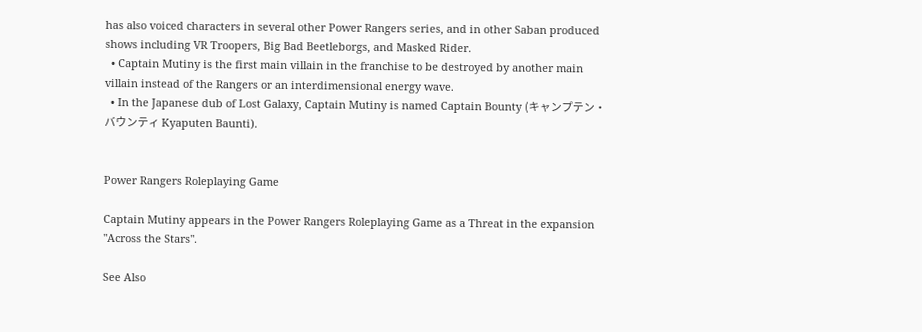has also voiced characters in several other Power Rangers series, and in other Saban produced shows including VR Troopers, Big Bad Beetleborgs, and Masked Rider.
  • Captain Mutiny is the first main villain in the franchise to be destroyed by another main villain instead of the Rangers or an interdimensional energy wave.
  • In the Japanese dub of Lost Galaxy, Captain Mutiny is named Captain Bounty (キャンプテン・バウンティ Kyaputen Baunti).


Power Rangers Roleplaying Game

Captain Mutiny appears in the Power Rangers Roleplaying Game as a Threat in the expansion "Across the Stars".

See Also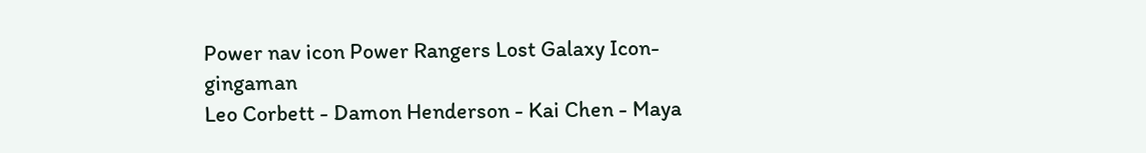Power nav icon Power Rangers Lost Galaxy Icon-gingaman
Leo Corbett - Damon Henderson - Kai Chen - Maya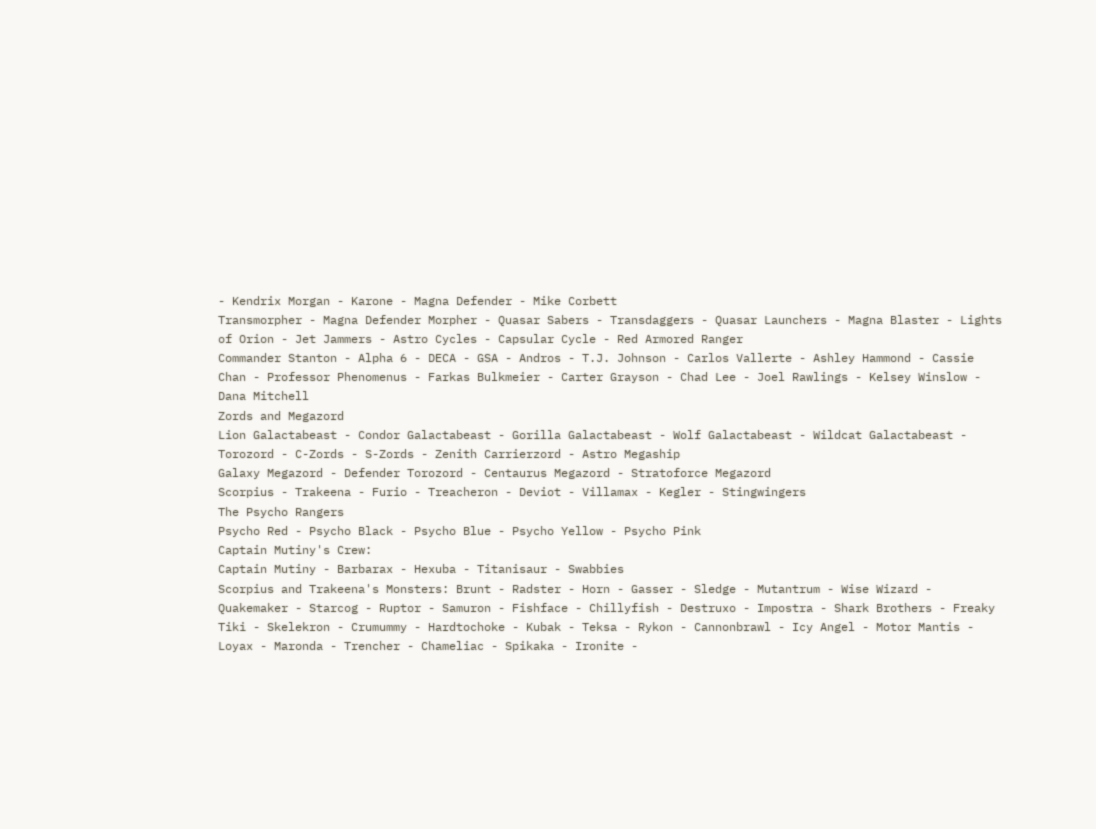- Kendrix Morgan - Karone - Magna Defender - Mike Corbett
Transmorpher - Magna Defender Morpher - Quasar Sabers - Transdaggers - Quasar Launchers - Magna Blaster - Lights of Orion - Jet Jammers - Astro Cycles - Capsular Cycle - Red Armored Ranger
Commander Stanton - Alpha 6 - DECA - GSA - Andros - T.J. Johnson - Carlos Vallerte - Ashley Hammond - Cassie Chan - Professor Phenomenus - Farkas Bulkmeier - Carter Grayson - Chad Lee - Joel Rawlings - Kelsey Winslow - Dana Mitchell
Zords and Megazord
Lion Galactabeast - Condor Galactabeast - Gorilla Galactabeast - Wolf Galactabeast - Wildcat Galactabeast - Torozord - C-Zords - S-Zords - Zenith Carrierzord - Astro Megaship
Galaxy Megazord - Defender Torozord - Centaurus Megazord - Stratoforce Megazord
Scorpius - Trakeena - Furio - Treacheron - Deviot - Villamax - Kegler - Stingwingers
The Psycho Rangers
Psycho Red - Psycho Black - Psycho Blue - Psycho Yellow - Psycho Pink
Captain Mutiny's Crew:
Captain Mutiny - Barbarax - Hexuba - Titanisaur - Swabbies
Scorpius and Trakeena's Monsters: Brunt - Radster - Horn - Gasser - Sledge - Mutantrum - Wise Wizard - Quakemaker - Starcog - Ruptor - Samuron - Fishface - Chillyfish - Destruxo - Impostra - Shark Brothers - Freaky Tiki - Skelekron - Crumummy - Hardtochoke - Kubak - Teksa - Rykon - Cannonbrawl - Icy Angel - Motor Mantis - Loyax - Maronda - Trencher - Chameliac - Spikaka - Ironite -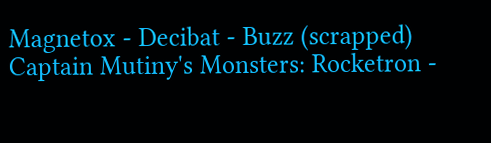Magnetox - Decibat - Buzz (scrapped)
Captain Mutiny's Monsters: Rocketron -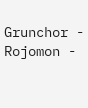Grunchor - Rojomon -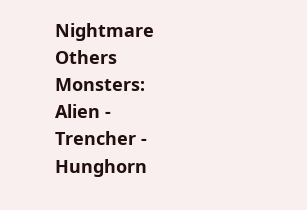Nightmare
Others Monsters: Alien - Trencher - Hunghorn